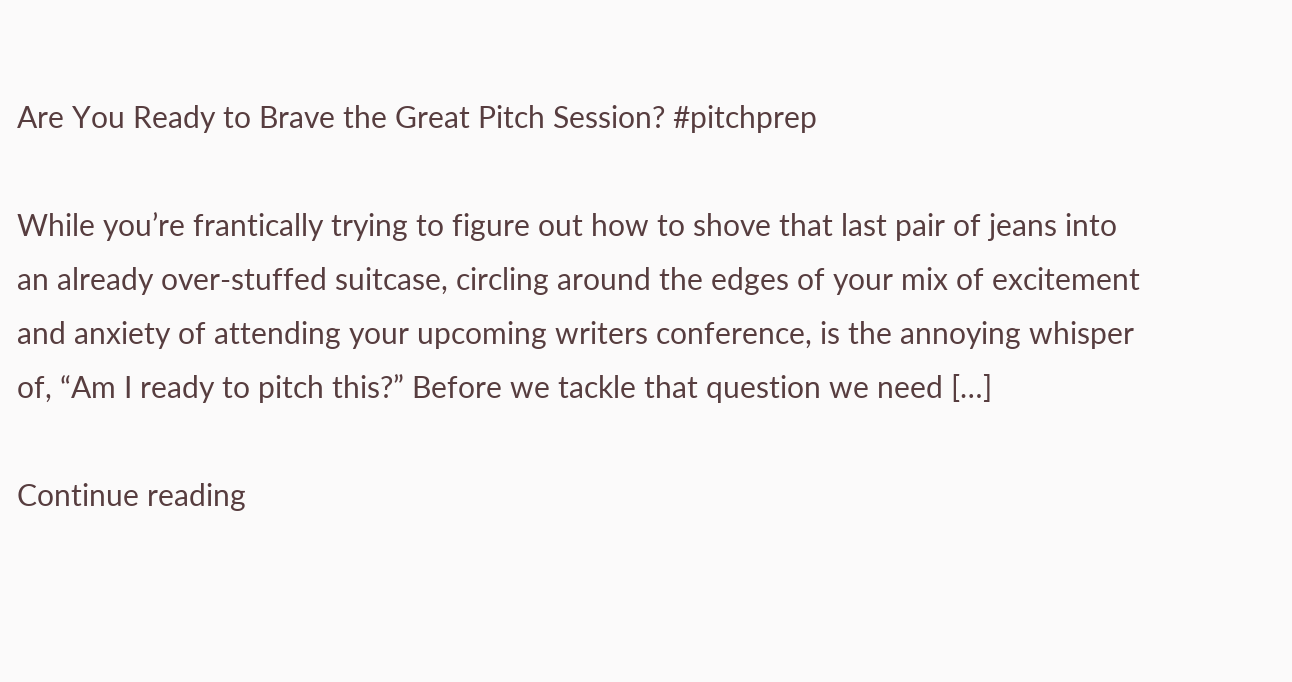Are You Ready to Brave the Great Pitch Session? #pitchprep

While you’re frantically trying to figure out how to shove that last pair of jeans into an already over-stuffed suitcase, circling around the edges of your mix of excitement and anxiety of attending your upcoming writers conference, is the annoying whisper of, “Am I ready to pitch this?” Before we tackle that question we need […]

Continue reading